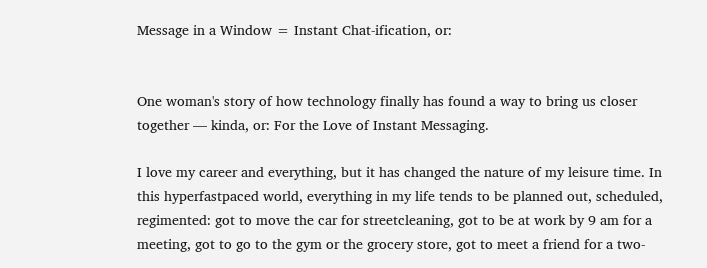Message in a Window = Instant Chat-ification, or:


One woman's story of how technology finally has found a way to bring us closer together — kinda, or: For the Love of Instant Messaging.

I love my career and everything, but it has changed the nature of my leisure time. In this hyperfastpaced world, everything in my life tends to be planned out, scheduled, regimented: got to move the car for streetcleaning, got to be at work by 9 am for a meeting, got to go to the gym or the grocery store, got to meet a friend for a two-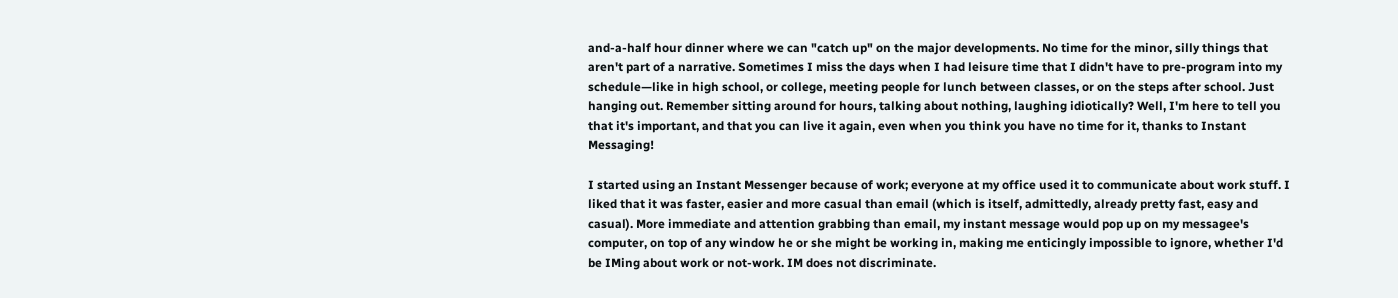and-a-half hour dinner where we can "catch up" on the major developments. No time for the minor, silly things that aren't part of a narrative. Sometimes I miss the days when I had leisure time that I didn't have to pre-program into my schedule—like in high school, or college, meeting people for lunch between classes, or on the steps after school. Just hanging out. Remember sitting around for hours, talking about nothing, laughing idiotically? Well, I'm here to tell you that it's important, and that you can live it again, even when you think you have no time for it, thanks to Instant Messaging!

I started using an Instant Messenger because of work; everyone at my office used it to communicate about work stuff. I liked that it was faster, easier and more casual than email (which is itself, admittedly, already pretty fast, easy and casual). More immediate and attention grabbing than email, my instant message would pop up on my messagee's computer, on top of any window he or she might be working in, making me enticingly impossible to ignore, whether I'd be IMing about work or not-work. IM does not discriminate.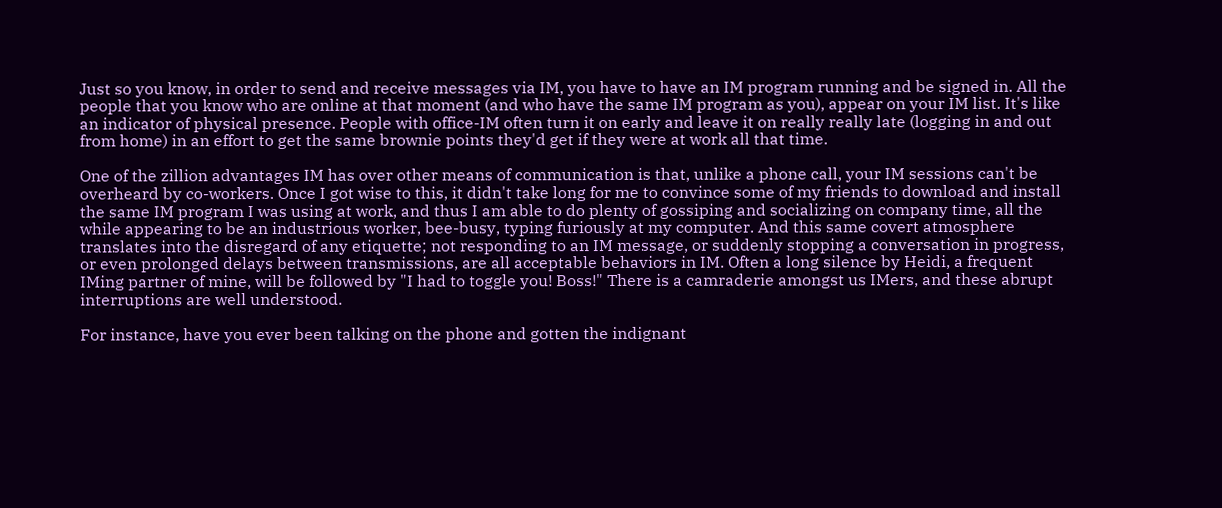Just so you know, in order to send and receive messages via IM, you have to have an IM program running and be signed in. All the people that you know who are online at that moment (and who have the same IM program as you), appear on your IM list. It's like an indicator of physical presence. People with office-IM often turn it on early and leave it on really really late (logging in and out from home) in an effort to get the same brownie points they'd get if they were at work all that time.

One of the zillion advantages IM has over other means of communication is that, unlike a phone call, your IM sessions can't be overheard by co-workers. Once I got wise to this, it didn't take long for me to convince some of my friends to download and install the same IM program I was using at work, and thus I am able to do plenty of gossiping and socializing on company time, all the while appearing to be an industrious worker, bee-busy, typing furiously at my computer. And this same covert atmosphere translates into the disregard of any etiquette; not responding to an IM message, or suddenly stopping a conversation in progress, or even prolonged delays between transmissions, are all acceptable behaviors in IM. Often a long silence by Heidi, a frequent IMing partner of mine, will be followed by "I had to toggle you! Boss!" There is a camraderie amongst us IMers, and these abrupt interruptions are well understood.

For instance, have you ever been talking on the phone and gotten the indignant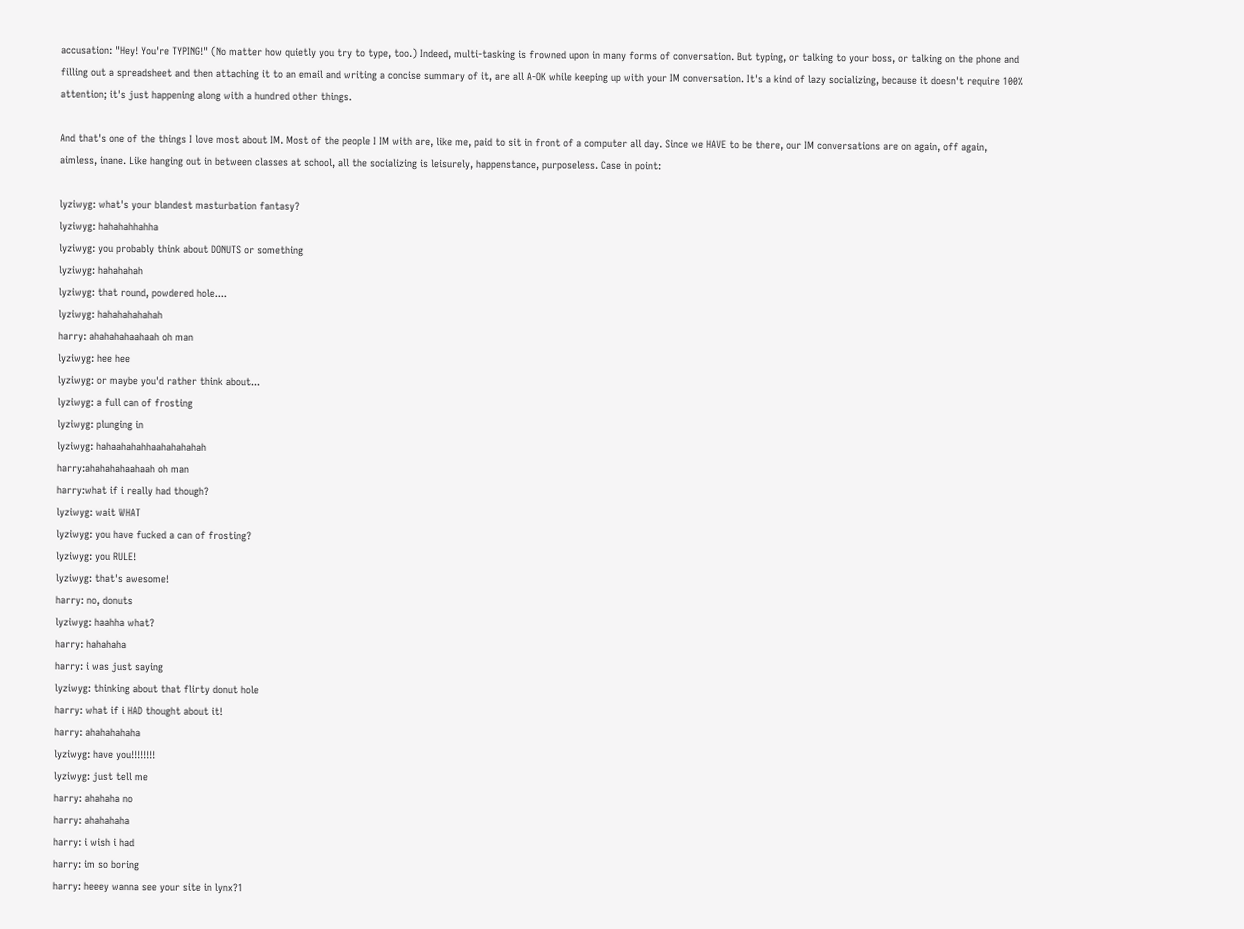accusation: "Hey! You're TYPING!" (No matter how quietly you try to type, too.) Indeed, multi-tasking is frowned upon in many forms of conversation. But typing, or talking to your boss, or talking on the phone and filling out a spreadsheet and then attaching it to an email and writing a concise summary of it, are all A-OK while keeping up with your IM conversation. It's a kind of lazy socializing, because it doesn't require 100% attention; it's just happening along with a hundred other things.

And that's one of the things I love most about IM. Most of the people I IM with are, like me, paid to sit in front of a computer all day. Since we HAVE to be there, our IM conversations are on again, off again, aimless, inane. Like hanging out in between classes at school, all the socializing is leisurely, happenstance, purposeless. Case in point:

lyziwyg: what's your blandest masturbation fantasy?
lyziwyg: hahahahhahha
lyziwyg: you probably think about DONUTS or something
lyziwyg: hahahahah
lyziwyg: that round, powdered hole....
lyziwyg: hahahahahahah
harry: ahahahahaahaah oh man
lyziwyg: hee hee
lyziwyg: or maybe you'd rather think about...
lyziwyg: a full can of frosting
lyziwyg: plunging in
lyziwyg: hahaahahahhaahahahahah
harry:ahahahahaahaah oh man
harry:what if i really had though?
lyziwyg: wait WHAT
lyziwyg: you have fucked a can of frosting?
lyziwyg: you RULE!
lyziwyg: that's awesome!
harry: no, donuts
lyziwyg: haahha what?
harry: hahahaha
harry: i was just saying
lyziwyg: thinking about that flirty donut hole
harry: what if i HAD thought about it!
harry: ahahahahaha
lyziwyg: have you!!!!!!!!
lyziwyg: just tell me
harry: ahahaha no
harry: ahahahaha
harry: i wish i had
harry: im so boring
harry: heeey wanna see your site in lynx?1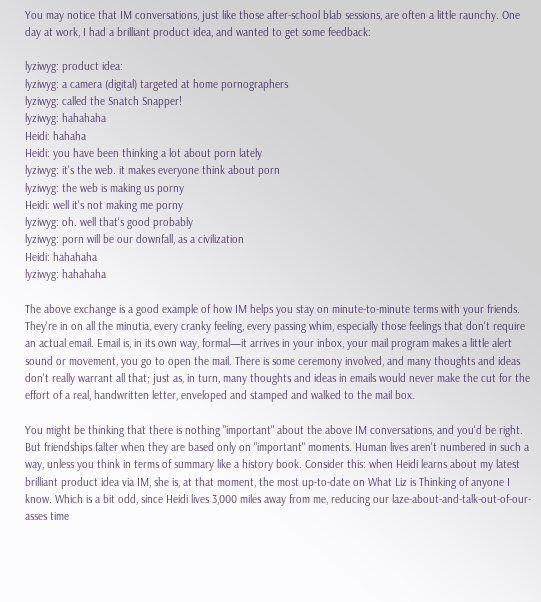You may notice that IM conversations, just like those after-school blab sessions, are often a little raunchy. One day at work, I had a brilliant product idea, and wanted to get some feedback:

lyziwyg: product idea:
lyziwyg: a camera (digital) targeted at home pornographers
lyziwyg: called the Snatch Snapper!
lyziwyg: hahahaha
Heidi: hahaha
Heidi: you have been thinking a lot about porn lately
lyziwyg: it's the web. it makes everyone think about porn
lyziwyg: the web is making us porny
Heidi: well it's not making me porny
lyziwyg: oh. well that's good probably
lyziwyg: porn will be our downfall, as a civilization
Heidi: hahahaha
lyziwyg: hahahaha

The above exchange is a good example of how IM helps you stay on minute-to-minute terms with your friends. They're in on all the minutia, every cranky feeling, every passing whim, especially those feelings that don't require an actual email. Email is, in its own way, formal—it arrives in your inbox, your mail program makes a little alert sound or movement, you go to open the mail. There is some ceremony involved, and many thoughts and ideas don't really warrant all that; just as, in turn, many thoughts and ideas in emails would never make the cut for the effort of a real, handwritten letter, enveloped and stamped and walked to the mail box.

You might be thinking that there is nothing "important" about the above IM conversations, and you'd be right. But friendships falter when they are based only on "important" moments. Human lives aren't numbered in such a way, unless you think in terms of summary like a history book. Consider this: when Heidi learns about my latest brilliant product idea via IM, she is, at that moment, the most up-to-date on What Liz is Thinking of anyone I know. Which is a bit odd, since Heidi lives 3,000 miles away from me, reducing our laze-about-and-talk-out-of-our-asses time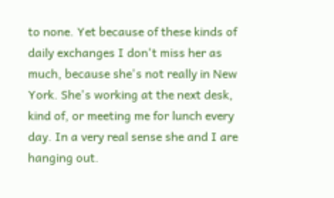to none. Yet because of these kinds of daily exchanges I don't miss her as much, because she's not really in New York. She's working at the next desk, kind of, or meeting me for lunch every day. In a very real sense she and I are hanging out.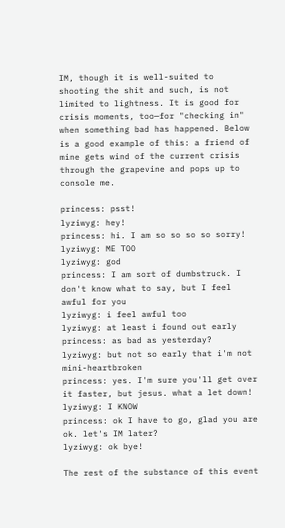IM, though it is well-suited to shooting the shit and such, is not limited to lightness. It is good for crisis moments, too—for "checking in" when something bad has happened. Below is a good example of this: a friend of mine gets wind of the current crisis through the grapevine and pops up to console me.

princess: psst!
lyziwyg: hey!
princess: hi. I am so so so so sorry!
lyziwyg: ME TOO
lyziwyg: god
princess: I am sort of dumbstruck. I don't know what to say, but I feel awful for you
lyziwyg: i feel awful too
lyziwyg: at least i found out early
princess: as bad as yesterday?
lyziwyg: but not so early that i'm not mini-heartbroken
princess: yes. I'm sure you'll get over it faster, but jesus. what a let down!
lyziwyg: I KNOW
princess: ok I have to go, glad you are ok. let's IM later?
lyziwyg: ok bye!

The rest of the substance of this event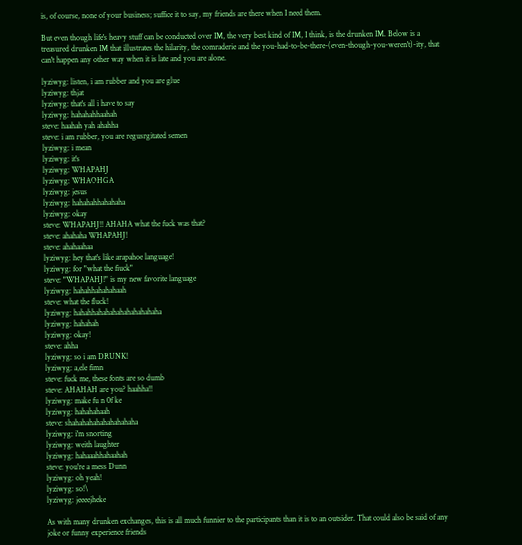is, of course, none of your business; suffice it to say, my friends are there when I need them.

But even though life's heavy stuff can be conducted over IM, the very best kind of IM, I think, is the drunken IM. Below is a treasured drunken IM that illustrates the hilarity, the comraderie and the you-had-to-be-there-(even-though-you-weren't)-ity, that can't happen any other way when it is late and you are alone.

lyziwyg: listen, i am rubber and you are glue
lyziwyg: thjat
lyziwyg: that's all i have to say
lyziwyg: hahahahhaahah
steve: haahah yah ahahha
steve: i am rubber, you are regusrgitated semen
lyziwyg: i mean
lyziwyg: it's
lyziwyg: WHAPAHJ
lyziwyg: WHAOHGA
lyziwyg: jesus
lyziwyg: hahahahhahahaha
lyziwyg: okay
steve: WHAPAHJ!! AHAHA what the fuck was that?
steve: ahahaha WHAPAHJ!
steve: ahahaahaa
lyziwyg: hey that's like arapahoe language!
lyziwyg: for "what the fiuck"
steve: "WHAPAHJ!" is my new favorite language
lyziwyg: hahahhahahahaah
steve: what the fluck!
lyziwyg: hahahhahahahahahahahahaha
lyziwyg: hahahah
lyziwyg: okay!
steve: ahha
lyziwyg: so i am DRUNK!
lyziwyg: a,ele fimn
steve: fuck me, these fonts are so dumb
steve: AHAHAH are you? haahha!!
lyziwyg: make fu n 0f ke
lyziwyg: hahahahaah
steve: shahahahahahahahahaha
lyziwyg: i'm snorting
lyziwyg: weith laughter
lyziwyg: hahaaahhahaahah
steve: you're a mess Dunn
lyziwyg: oh yeah!
lyziwyg: so!\
lyziwyg: jeeeejheke

As with many drunken exchanges, this is all much funnier to the participants than it is to an outsider. That could also be said of any joke or funny experience friends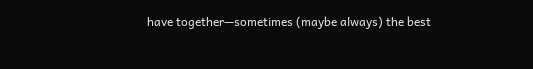have together—sometimes (maybe always) the best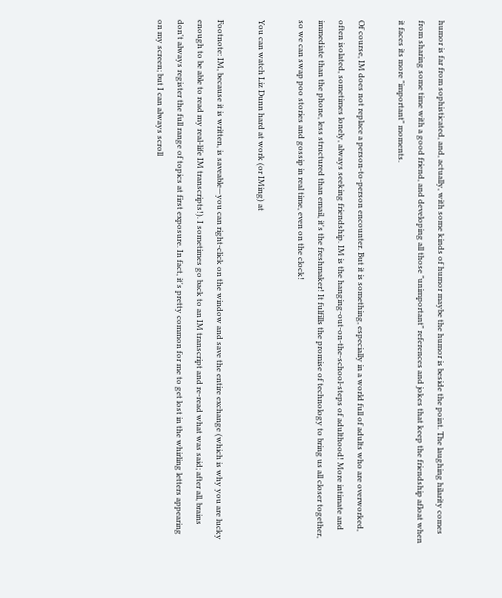humor is far from sophisticated, and, actually, with some kinds of humor maybe the humor is beside the point. The laughing hilarity comes from sharing some time with a good friend, and developing all those "unimportant" references and jokes that keep the friendship afloat when it faces its more "important" moments.

Of course, IM does not replace a person-to-person encounter. But it is something, especially in a world full of adults who are overworked, often isolated, sometimes lonely, always seeking friendship. IM is the hanging-out-on-the-school-steps of adulthood! More intimate and immediate than the phone, less structured than email, it's the freshmaker! It fulfills the promise of technology to bring us all closer together, so we can swap poo stories and gossip in real time, even on the clock!

You can watch Liz Dunn hard at work (or IMing) at

Footnote: IM, because it is written, is saveable—you can right-click on the window and save the entire exchange (which is why you are lucky enough to be able to read my real-life IM transcripts!). I sometimes go back to an IM transcript and re-read what was said; after all, brains don't always register the full range of topics at first exposure. In fact, it's pretty common for me to get lost in the whirling letters appearing on my screen; but I can always scroll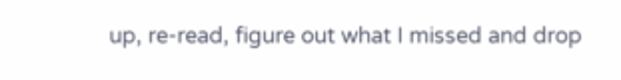up, re-read, figure out what I missed and drop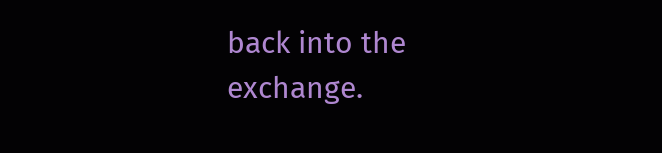back into the exchange.